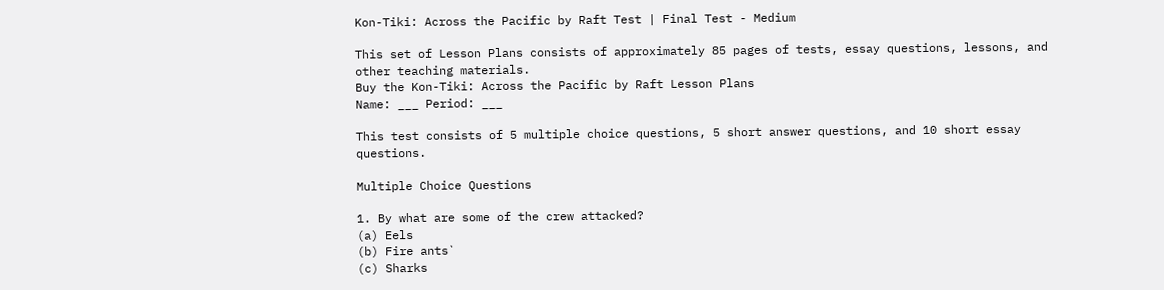Kon-Tiki: Across the Pacific by Raft Test | Final Test - Medium

This set of Lesson Plans consists of approximately 85 pages of tests, essay questions, lessons, and other teaching materials.
Buy the Kon-Tiki: Across the Pacific by Raft Lesson Plans
Name: ___ Period: ___

This test consists of 5 multiple choice questions, 5 short answer questions, and 10 short essay questions.

Multiple Choice Questions

1. By what are some of the crew attacked?
(a) Eels
(b) Fire ants`
(c) Sharks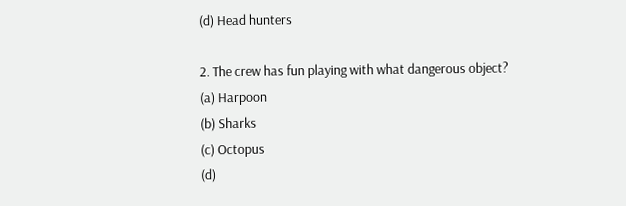(d) Head hunters

2. The crew has fun playing with what dangerous object?
(a) Harpoon
(b) Sharks
(c) Octopus
(d)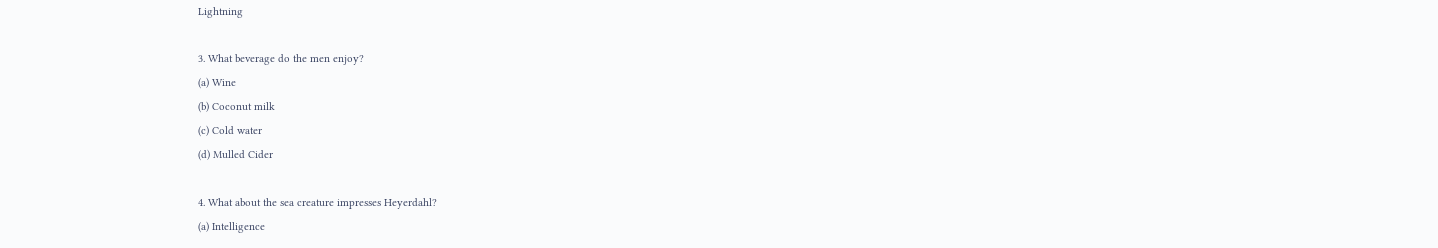Lightning

3. What beverage do the men enjoy?
(a) Wine
(b) Coconut milk
(c) Cold water
(d) Mulled Cider

4. What about the sea creature impresses Heyerdahl?
(a) Intelligence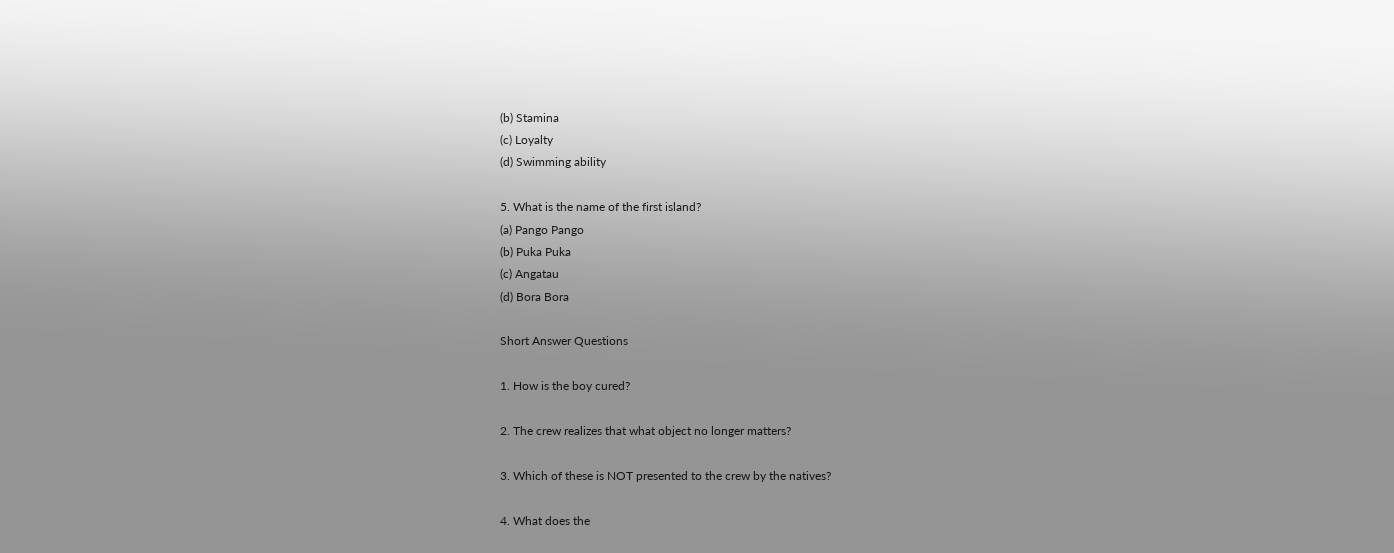(b) Stamina
(c) Loyalty
(d) Swimming ability

5. What is the name of the first island?
(a) Pango Pango
(b) Puka Puka
(c) Angatau
(d) Bora Bora

Short Answer Questions

1. How is the boy cured?

2. The crew realizes that what object no longer matters?

3. Which of these is NOT presented to the crew by the natives?

4. What does the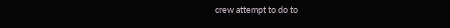crew attempt to do to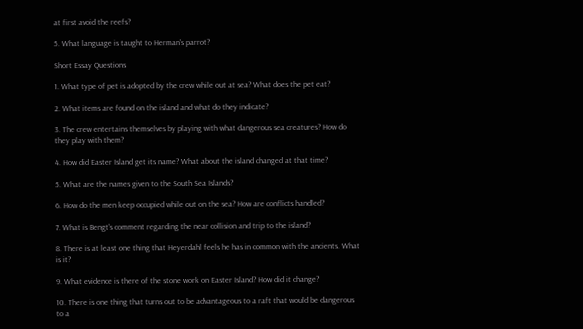at first avoid the reefs?

5. What language is taught to Herman's parrot?

Short Essay Questions

1. What type of pet is adopted by the crew while out at sea? What does the pet eat?

2. What items are found on the island and what do they indicate?

3. The crew entertains themselves by playing with what dangerous sea creatures? How do they play with them?

4. How did Easter Island get its name? What about the island changed at that time?

5. What are the names given to the South Sea Islands?

6. How do the men keep occupied while out on the sea? How are conflicts handled?

7. What is Bengt's comment regarding the near collision and trip to the island?

8. There is at least one thing that Heyerdahl feels he has in common with the ancients. What is it?

9. What evidence is there of the stone work on Easter Island? How did it change?

10. There is one thing that turns out to be advantageous to a raft that would be dangerous to a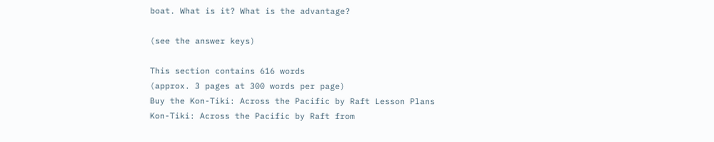boat. What is it? What is the advantage?

(see the answer keys)

This section contains 616 words
(approx. 3 pages at 300 words per page)
Buy the Kon-Tiki: Across the Pacific by Raft Lesson Plans
Kon-Tiki: Across the Pacific by Raft from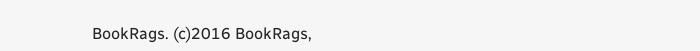BookRags. (c)2016 BookRags,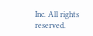Inc. All rights reserved.